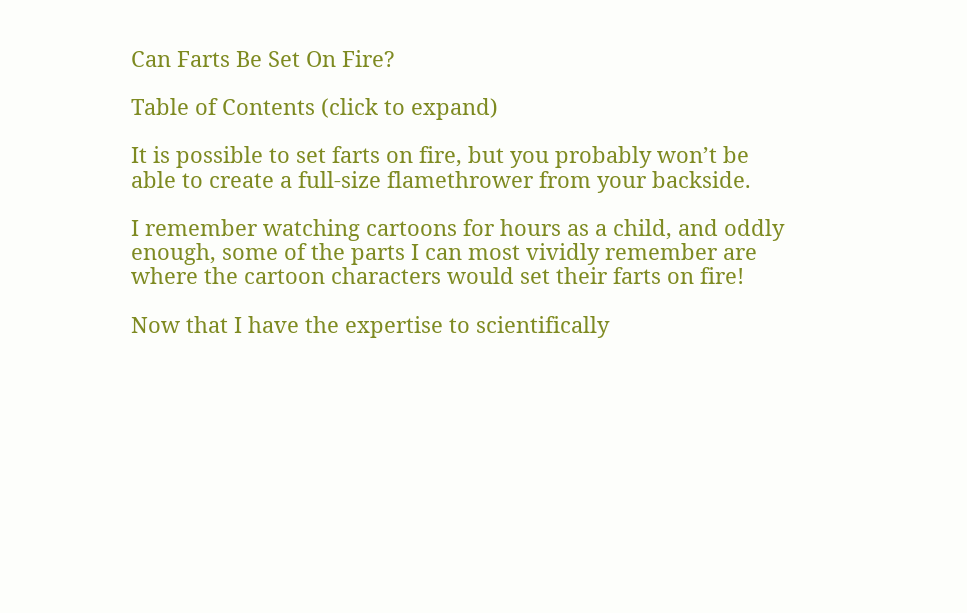Can Farts Be Set On Fire?

Table of Contents (click to expand)

It is possible to set farts on fire, but you probably won’t be able to create a full-size flamethrower from your backside.

I remember watching cartoons for hours as a child, and oddly enough, some of the parts I can most vividly remember are where the cartoon characters would set their farts on fire!

Now that I have the expertise to scientifically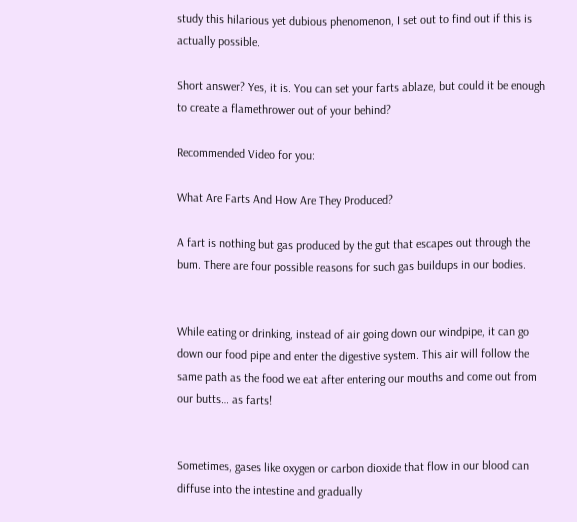study this hilarious yet dubious phenomenon, I set out to find out if this is actually possible.

Short answer? Yes, it is. You can set your farts ablaze, but could it be enough to create a flamethrower out of your behind?

Recommended Video for you:

What Are Farts And How Are They Produced?

A fart is nothing but gas produced by the gut that escapes out through the bum. There are four possible reasons for such gas buildups in our bodies.


While eating or drinking, instead of air going down our windpipe, it can go down our food pipe and enter the digestive system. This air will follow the same path as the food we eat after entering our mouths and come out from our butts… as farts!


Sometimes, gases like oxygen or carbon dioxide that flow in our blood can diffuse into the intestine and gradually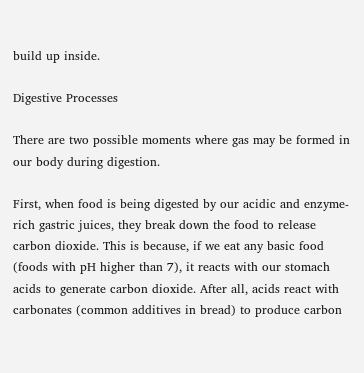build up inside.

Digestive Processes

There are two possible moments where gas may be formed in our body during digestion.

First, when food is being digested by our acidic and enzyme-rich gastric juices, they break down the food to release carbon dioxide. This is because, if we eat any basic food (foods with pH higher than 7), it reacts with our stomach acids to generate carbon dioxide. After all, acids react with carbonates (common additives in bread) to produce carbon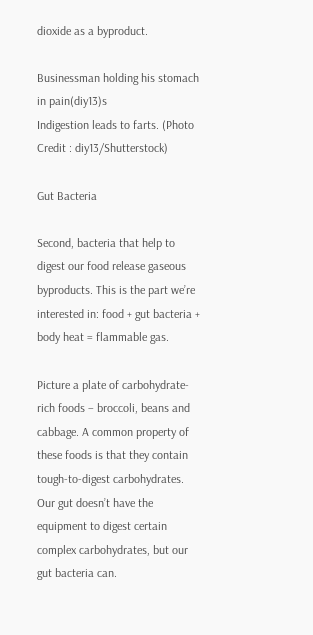dioxide as a byproduct.

Businessman holding his stomach in pain(diy13)s
Indigestion leads to farts. (Photo Credit : diy13/Shutterstock)

Gut Bacteria

Second, bacteria that help to digest our food release gaseous byproducts. This is the part we’re interested in: food + gut bacteria + body heat = flammable gas.

Picture a plate of carbohydrate-rich foods – broccoli, beans and cabbage. A common property of these foods is that they contain tough-to-digest carbohydrates. Our gut doesn’t have the equipment to digest certain complex carbohydrates, but our gut bacteria can.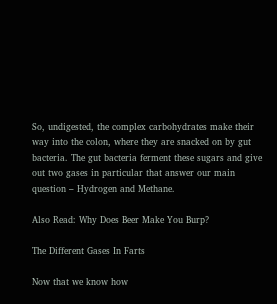So, undigested, the complex carbohydrates make their way into the colon, where they are snacked on by gut bacteria. The gut bacteria ferment these sugars and give out two gases in particular that answer our main question – Hydrogen and Methane.

Also Read: Why Does Beer Make You Burp?

The Different Gases In Farts

Now that we know how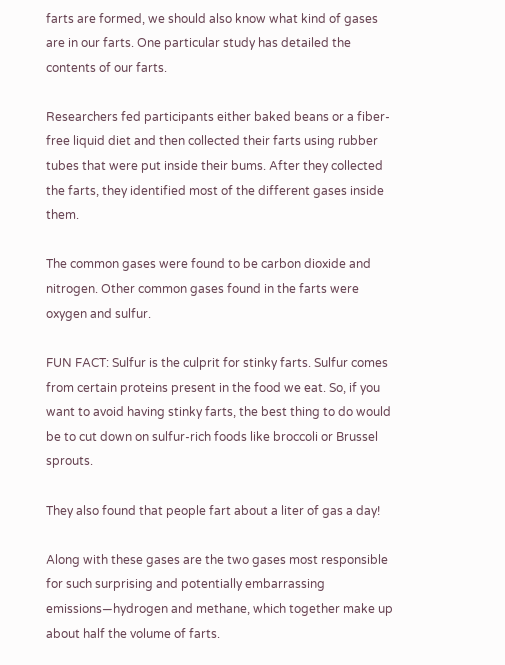farts are formed, we should also know what kind of gases are in our farts. One particular study has detailed the contents of our farts.

Researchers fed participants either baked beans or a fiber-free liquid diet and then collected their farts using rubber tubes that were put inside their bums. After they collected the farts, they identified most of the different gases inside them.

The common gases were found to be carbon dioxide and nitrogen. Other common gases found in the farts were oxygen and sulfur.

FUN FACT: Sulfur is the culprit for stinky farts. Sulfur comes from certain proteins present in the food we eat. So, if you want to avoid having stinky farts, the best thing to do would be to cut down on sulfur-rich foods like broccoli or Brussel sprouts.

They also found that people fart about a liter of gas a day!

Along with these gases are the two gases most responsible for such surprising and potentially embarrassing emissions—hydrogen and methane, which together make up about half the volume of farts.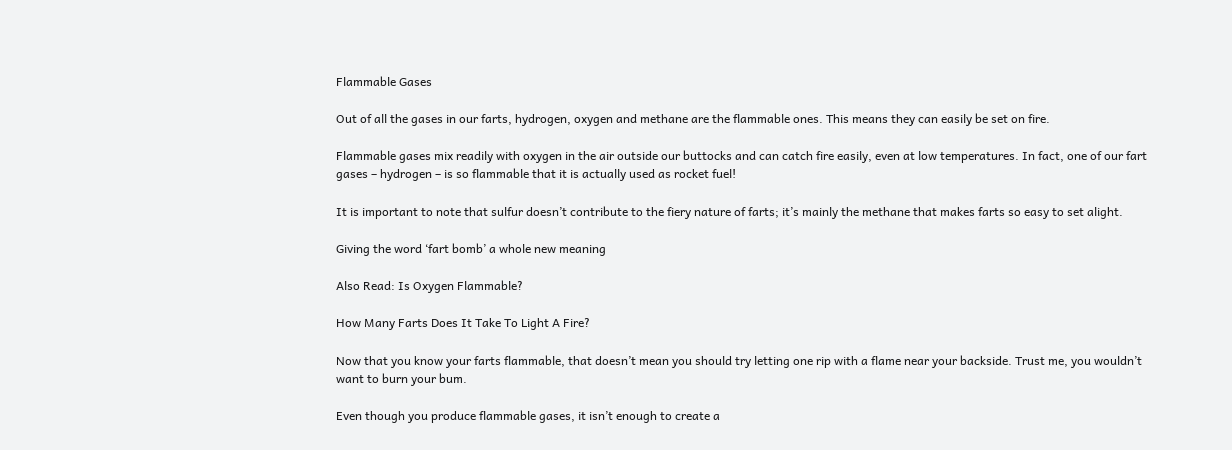Flammable Gases

Out of all the gases in our farts, hydrogen, oxygen and methane are the flammable ones. This means they can easily be set on fire.

Flammable gases mix readily with oxygen in the air outside our buttocks and can catch fire easily, even at low temperatures. In fact, one of our fart gases – hydrogen – is so flammable that it is actually used as rocket fuel!

It is important to note that sulfur doesn’t contribute to the fiery nature of farts; it’s mainly the methane that makes farts so easy to set alight.

Giving the word ‘fart bomb’ a whole new meaning

Also Read: Is Oxygen Flammable?

How Many Farts Does It Take To Light A Fire?

Now that you know your farts flammable, that doesn’t mean you should try letting one rip with a flame near your backside. Trust me, you wouldn’t want to burn your bum.

Even though you produce flammable gases, it isn’t enough to create a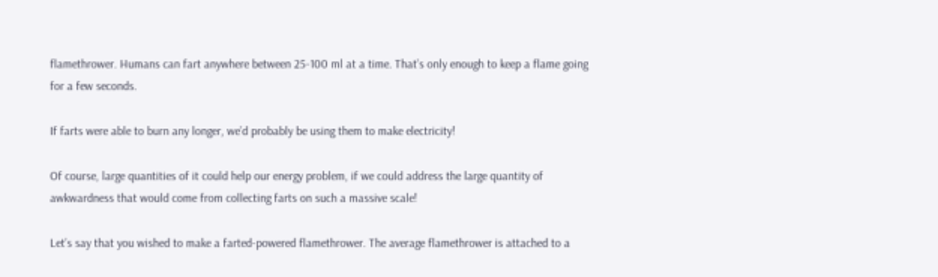flamethrower. Humans can fart anywhere between 25-100 ml at a time. That’s only enough to keep a flame going for a few seconds.

If farts were able to burn any longer, we’d probably be using them to make electricity!

Of course, large quantities of it could help our energy problem, if we could address the large quantity of awkwardness that would come from collecting farts on such a massive scale!

Let’s say that you wished to make a farted-powered flamethrower. The average flamethrower is attached to a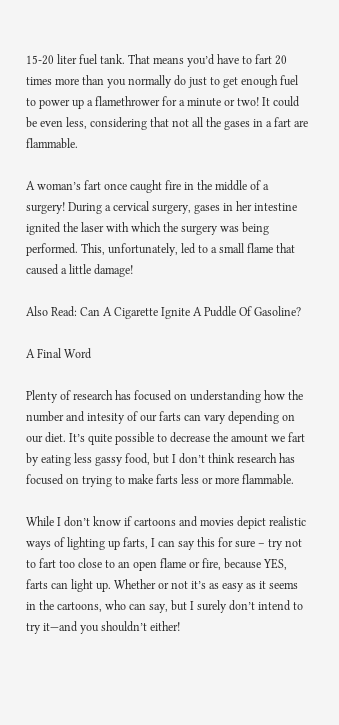15-20 liter fuel tank. That means you’d have to fart 20 times more than you normally do just to get enough fuel to power up a flamethrower for a minute or two! It could be even less, considering that not all the gases in a fart are flammable.

A woman’s fart once caught fire in the middle of a surgery! During a cervical surgery, gases in her intestine ignited the laser with which the surgery was being performed. This, unfortunately, led to a small flame that caused a little damage!

Also Read: Can A Cigarette Ignite A Puddle Of Gasoline?

A Final Word

Plenty of research has focused on understanding how the number and intesity of our farts can vary depending on our diet. It’s quite possible to decrease the amount we fart by eating less gassy food, but I don’t think research has focused on trying to make farts less or more flammable.

While I don’t know if cartoons and movies depict realistic ways of lighting up farts, I can say this for sure – try not to fart too close to an open flame or fire, because YES, farts can light up. Whether or not it’s as easy as it seems in the cartoons, who can say, but I surely don’t intend to try it—and you shouldn’t either!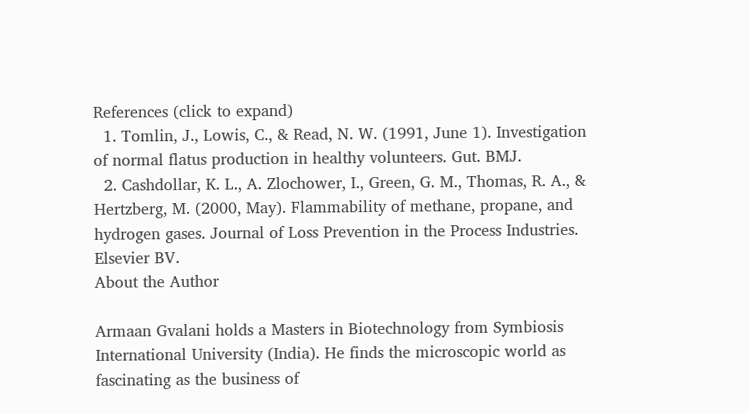References (click to expand)
  1. Tomlin, J., Lowis, C., & Read, N. W. (1991, June 1). Investigation of normal flatus production in healthy volunteers. Gut. BMJ.
  2. Cashdollar, K. L., A. Zlochower, I., Green, G. M., Thomas, R. A., & Hertzberg, M. (2000, May). Flammability of methane, propane, and hydrogen gases. Journal of Loss Prevention in the Process Industries. Elsevier BV.
About the Author

Armaan Gvalani holds a Masters in Biotechnology from Symbiosis International University (India). He finds the microscopic world as fascinating as the business of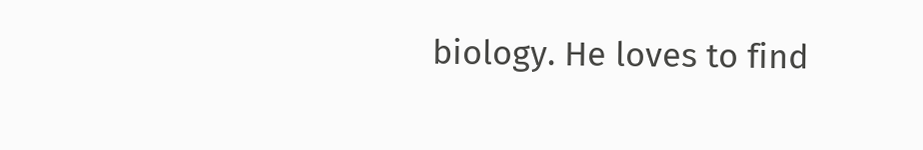biology. He loves to find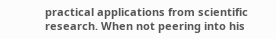practical applications from scientific research. When not peering into his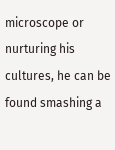microscope or nurturing his cultures, he can be found smashing a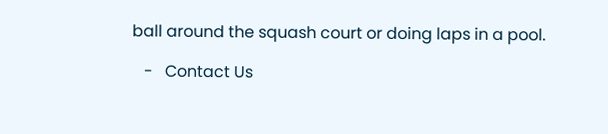ball around the squash court or doing laps in a pool.

   -   Contact Us